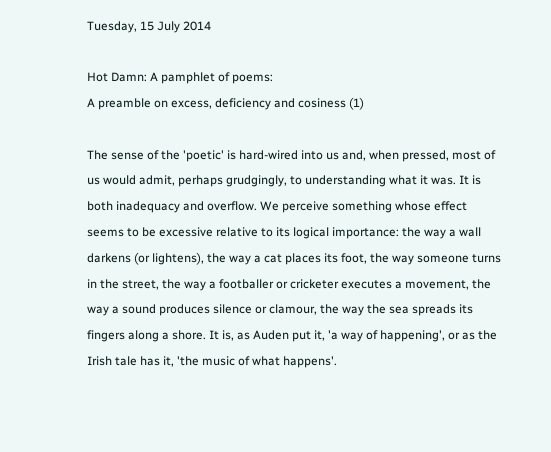Tuesday, 15 July 2014

Hot Damn: A pamphlet of poems:
A preamble on excess, deficiency and cosiness (1)

The sense of the 'poetic' is hard-wired into us and, when pressed, most of us would admit, perhaps grudgingly, to understanding what it was. It is both inadequacy and overflow. We perceive something whose effect seems to be excessive relative to its logical importance: the way a wall darkens (or lightens), the way a cat places its foot, the way someone turns in the street, the way a footballer or cricketer executes a movement, the way a sound produces silence or clamour, the way the sea spreads its fingers along a shore. It is, as Auden put it, 'a way of happening', or as the Irish tale has it, 'the music of what happens'.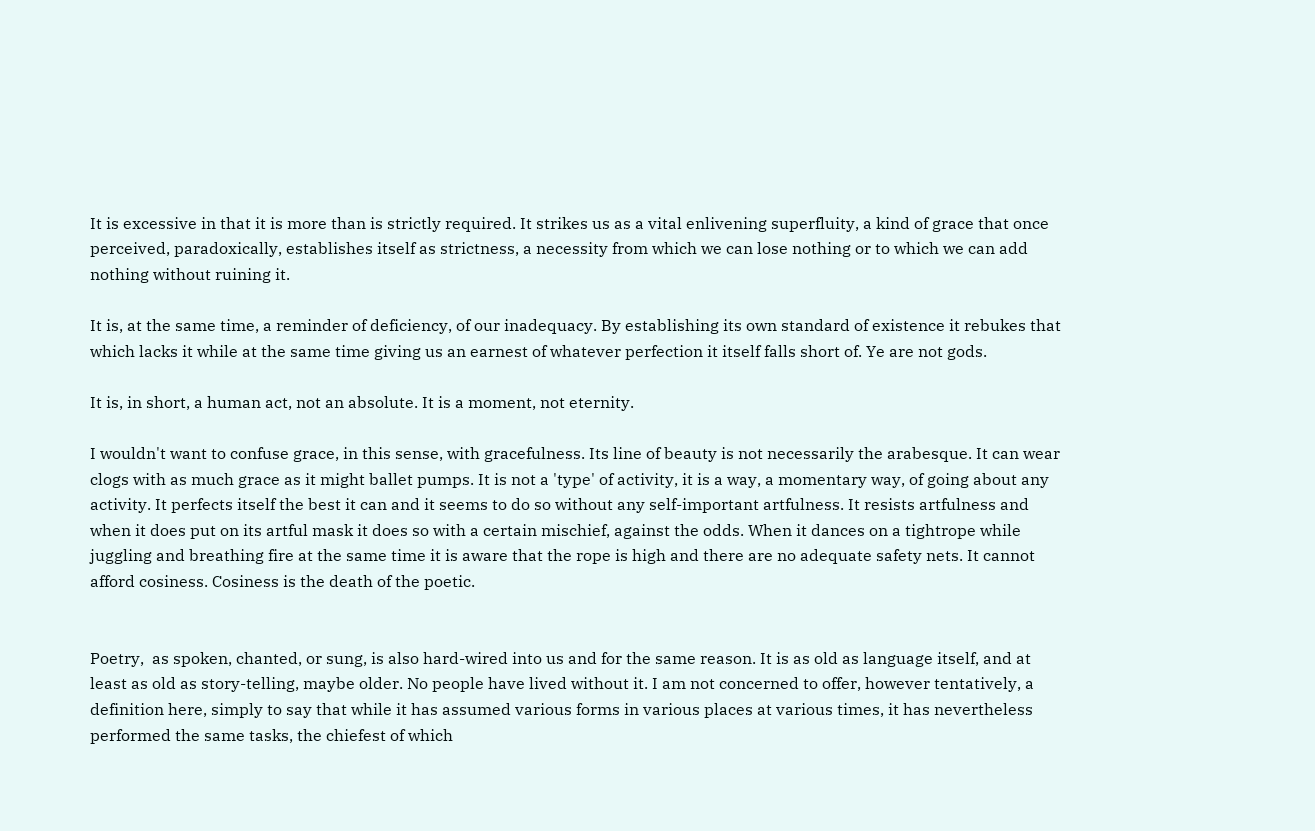It is excessive in that it is more than is strictly required. It strikes us as a vital enlivening superfluity, a kind of grace that once perceived, paradoxically, establishes itself as strictness, a necessity from which we can lose nothing or to which we can add nothing without ruining it.

It is, at the same time, a reminder of deficiency, of our inadequacy. By establishing its own standard of existence it rebukes that which lacks it while at the same time giving us an earnest of whatever perfection it itself falls short of. Ye are not gods.

It is, in short, a human act, not an absolute. It is a moment, not eternity.

I wouldn't want to confuse grace, in this sense, with gracefulness. Its line of beauty is not necessarily the arabesque. It can wear clogs with as much grace as it might ballet pumps. It is not a 'type' of activity, it is a way, a momentary way, of going about any activity. It perfects itself the best it can and it seems to do so without any self-important artfulness. It resists artfulness and when it does put on its artful mask it does so with a certain mischief, against the odds. When it dances on a tightrope while juggling and breathing fire at the same time it is aware that the rope is high and there are no adequate safety nets. It cannot afford cosiness. Cosiness is the death of the poetic.


Poetry,  as spoken, chanted, or sung, is also hard-wired into us and for the same reason. It is as old as language itself, and at least as old as story-telling, maybe older. No people have lived without it. I am not concerned to offer, however tentatively, a definition here, simply to say that while it has assumed various forms in various places at various times, it has nevertheless performed the same tasks, the chiefest of which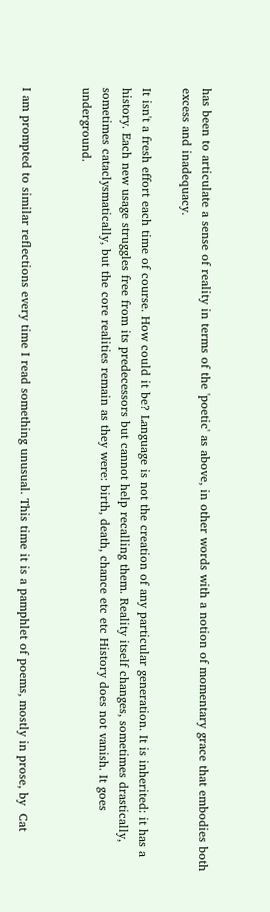has been to articulate a sense of reality in terms of the 'poetic' as above, in other words with a notion of momentary grace that embodies both excess and inadequacy.

It isn't a fresh effort each time of course. How could it be? Language is not the creation of any particular generation. It is inherited: it has a history. Each new usage struggles free from its predecessors but cannot help recalling them. Reality itself changes, sometimes drastically, sometimes cataclysmatically, but the core realities remain as they were: birth, death, chance etc etc History does not vanish. It goes underground.


I am prompted to similar reflections every time I read something unusual. This time it is a pamphlet of poems, mostly in prose, by  Cat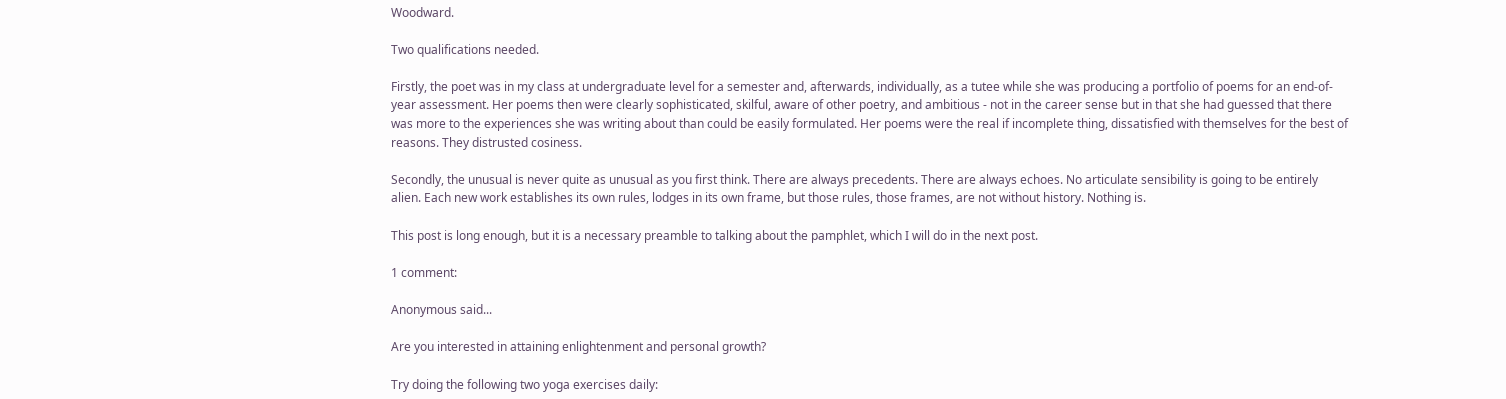Woodward.

Two qualifications needed.

Firstly, the poet was in my class at undergraduate level for a semester and, afterwards, individually, as a tutee while she was producing a portfolio of poems for an end-of-year assessment. Her poems then were clearly sophisticated, skilful, aware of other poetry, and ambitious - not in the career sense but in that she had guessed that there was more to the experiences she was writing about than could be easily formulated. Her poems were the real if incomplete thing, dissatisfied with themselves for the best of reasons. They distrusted cosiness.

Secondly, the unusual is never quite as unusual as you first think. There are always precedents. There are always echoes. No articulate sensibility is going to be entirely alien. Each new work establishes its own rules, lodges in its own frame, but those rules, those frames, are not without history. Nothing is.

This post is long enough, but it is a necessary preamble to talking about the pamphlet, which I will do in the next post.

1 comment:

Anonymous said...

Are you interested in attaining enlightenment and personal growth?

Try doing the following two yoga exercises daily: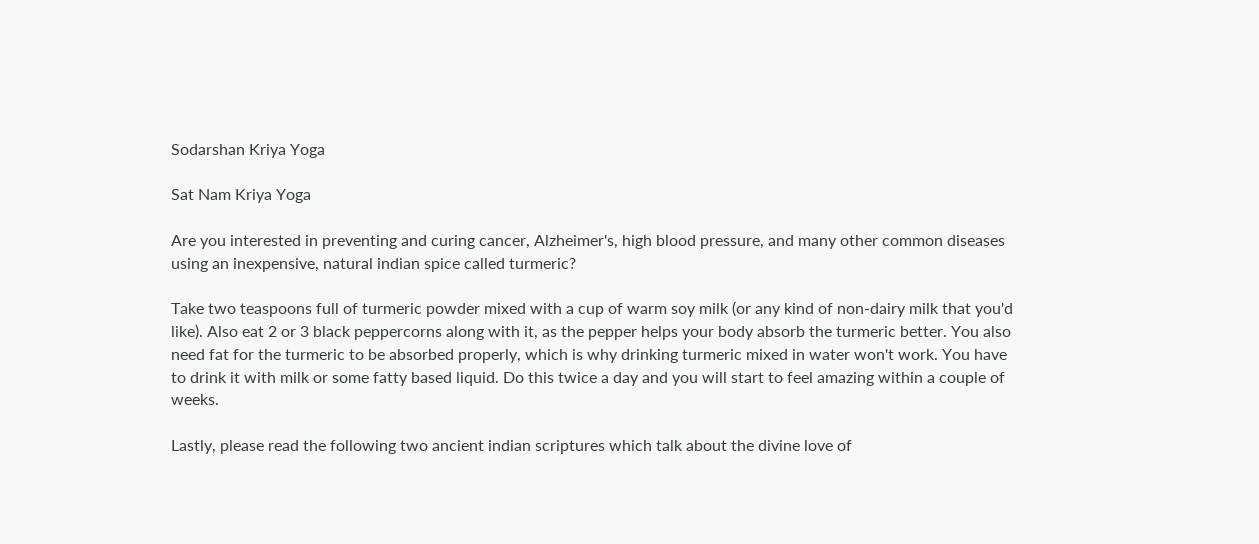Sodarshan Kriya Yoga

Sat Nam Kriya Yoga

Are you interested in preventing and curing cancer, Alzheimer's, high blood pressure, and many other common diseases using an inexpensive, natural indian spice called turmeric?

Take two teaspoons full of turmeric powder mixed with a cup of warm soy milk (or any kind of non-dairy milk that you'd like). Also eat 2 or 3 black peppercorns along with it, as the pepper helps your body absorb the turmeric better. You also need fat for the turmeric to be absorbed properly, which is why drinking turmeric mixed in water won't work. You have to drink it with milk or some fatty based liquid. Do this twice a day and you will start to feel amazing within a couple of weeks.

Lastly, please read the following two ancient indian scriptures which talk about the divine love of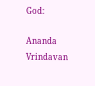God:

Ananda Vrindavan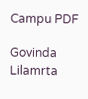Campu PDF

Govinda Lilamrta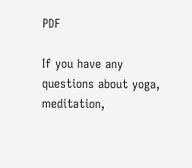PDF

If you have any questions about yoga, meditation,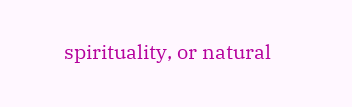spirituality, or natural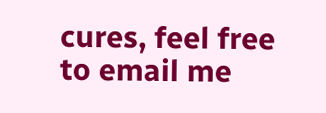cures, feel free to email me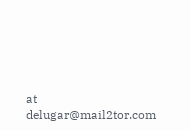at delugar@mail2tor.com